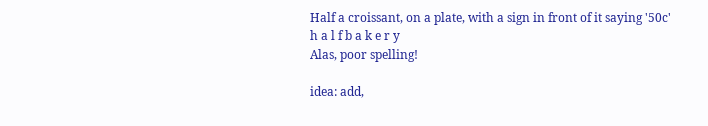Half a croissant, on a plate, with a sign in front of it saying '50c'
h a l f b a k e r y
Alas, poor spelling!

idea: add,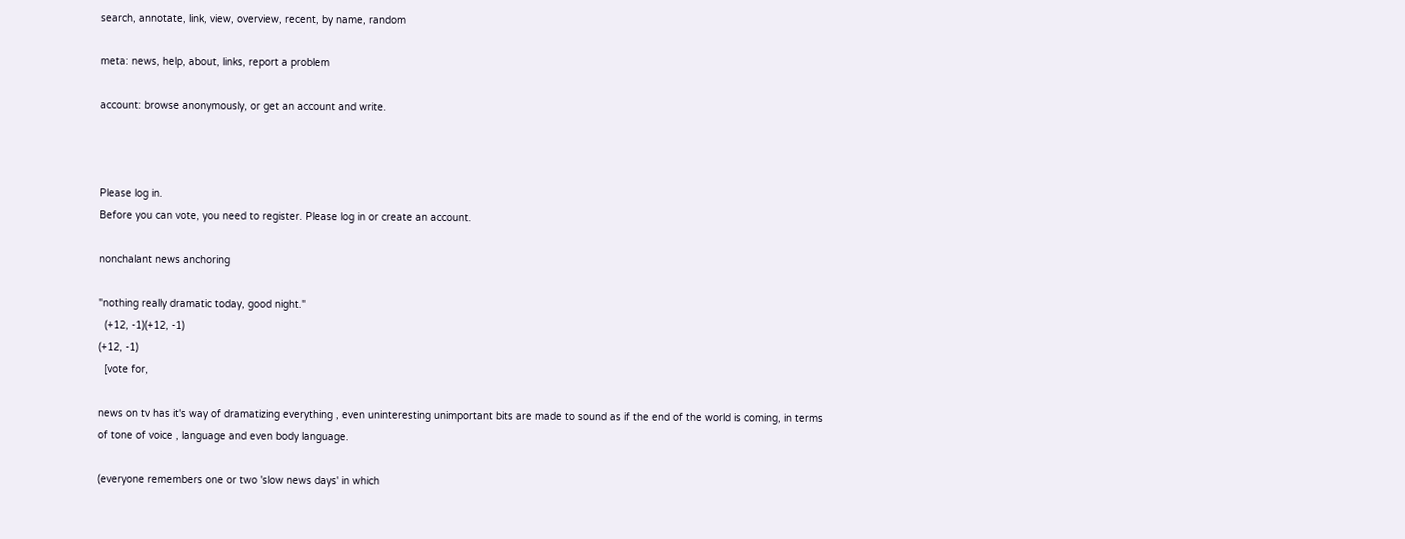search, annotate, link, view, overview, recent, by name, random

meta: news, help, about, links, report a problem

account: browse anonymously, or get an account and write.



Please log in.
Before you can vote, you need to register. Please log in or create an account.

nonchalant news anchoring

"nothing really dramatic today, good night."
  (+12, -1)(+12, -1)
(+12, -1)
  [vote for,

news on tv has it's way of dramatizing everything , even uninteresting unimportant bits are made to sound as if the end of the world is coming, in terms of tone of voice , language and even body language.

(everyone remembers one or two 'slow news days' in which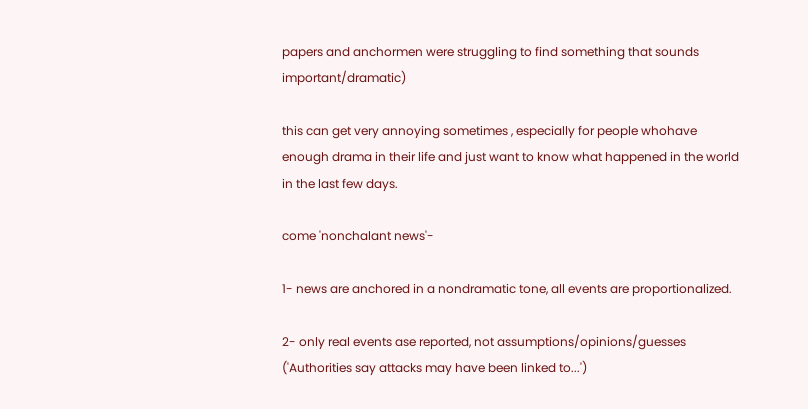papers and anchormen were struggling to find something that sounds important/dramatic)

this can get very annoying sometimes , especially for people whohave enough drama in their life and just want to know what happened in the world in the last few days.

come 'nonchalant news'-

1- news are anchored in a nondramatic tone, all events are proportionalized.

2- only real events ase reported, not assumptions/opinions/guesses ('Authorities say attacks may have been linked to...')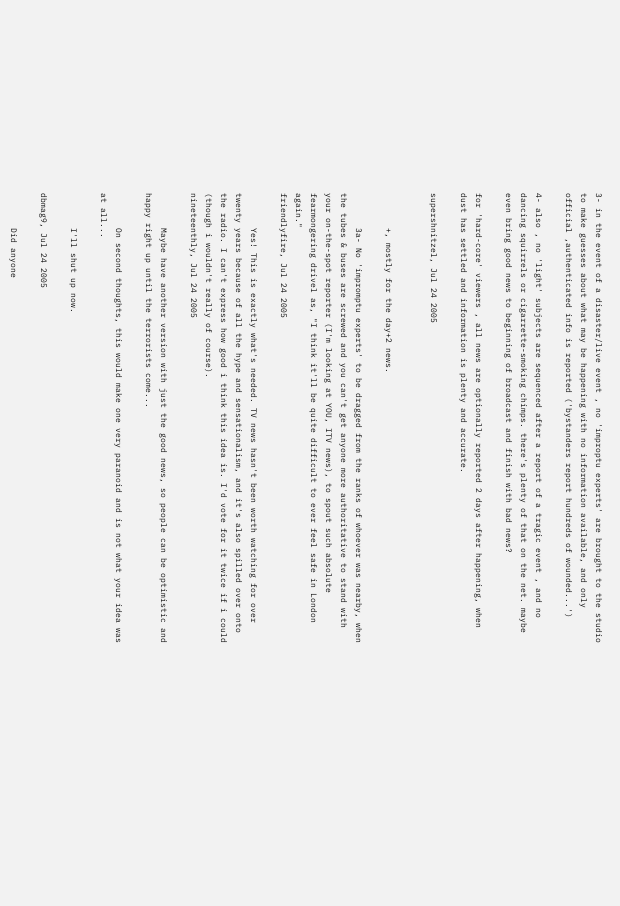3- in the event of a disaster/live event , no 'improptu experts' are brought to the studio to make guesses about what may be happening with no information available, and only official ,authenticated info is reported ('bystanders report hundreds of wounded...')

4- also , no 'light' subjects are sequenced after a report of a tragic event , and no dancing squirrels or cigarrette-smoking chimps. there's plenty of that on the net. maybe even bring good news to beginning of broadcast and finish with bad news?

for 'hard-core' viewers , all news are optionally reported 2 days after happening, when dust has settled and information is plenty and accurate.

supershnitzel, Jul 24 2005


       +, mostly for the day+2 news.

       3a- No 'impromptu experts' to be dragged from the ranks of whoever was nearby, when the tubes & buses are screwed and you can't get anyone more authoritative to stand with your on-the-spot reporter (I'm looking at YOU, ITV news), to spout such absolute fearmongering drivel as, "I think it'll be quite difficult to ever feel safe in London again."
friendlyfire, Jul 24 2005

       Yes! This is exactly what's needed. TV news hasn't been worth watching for over twenty years because of all the hype and sensationalism, and it's also spilled over onto the radio. I can't express how good i think this idea is. I'd vote for it twice if i could (though i wouldn't really of course).
nineteenthly, Jul 24 2005

       Maybe have another version with just the good news, so people can be optimistic and happy right up until the terrorists come...

       On second thoughts, this would make one very paranoid and is not what your idea was at all...

       I'll shut up now.

dbmag9, Jul 24 2005

       Did anyone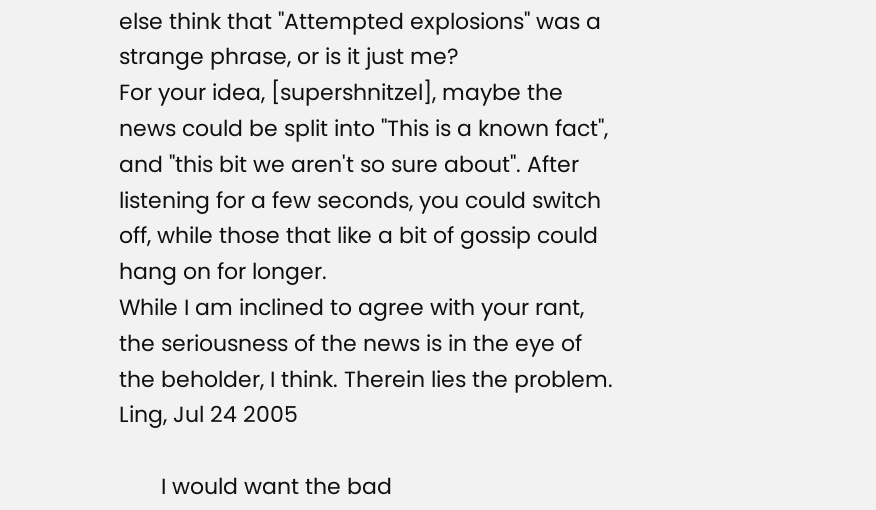else think that "Attempted explosions" was a strange phrase, or is it just me?
For your idea, [supershnitzel], maybe the news could be split into "This is a known fact", and "this bit we aren't so sure about". After listening for a few seconds, you could switch off, while those that like a bit of gossip could hang on for longer.
While I am inclined to agree with your rant, the seriousness of the news is in the eye of the beholder, I think. Therein lies the problem.
Ling, Jul 24 2005

       I would want the bad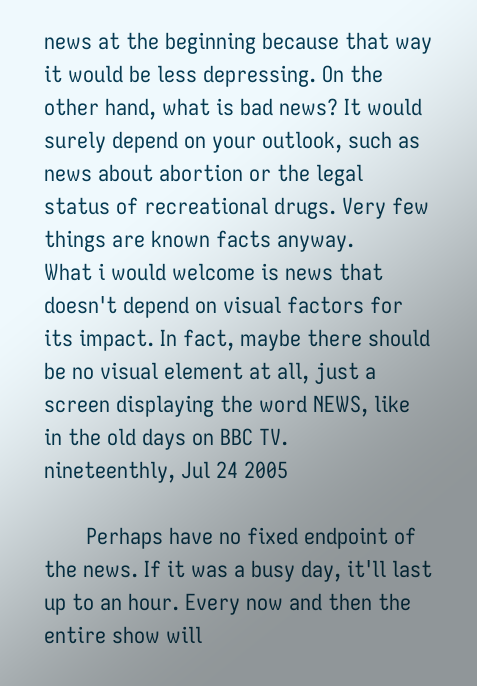news at the beginning because that way it would be less depressing. On the other hand, what is bad news? It would surely depend on your outlook, such as news about abortion or the legal status of recreational drugs. Very few things are known facts anyway.
What i would welcome is news that doesn't depend on visual factors for its impact. In fact, maybe there should be no visual element at all, just a screen displaying the word NEWS, like in the old days on BBC TV.
nineteenthly, Jul 24 2005

       Perhaps have no fixed endpoint of the news. If it was a busy day, it'll last up to an hour. Every now and then the entire show will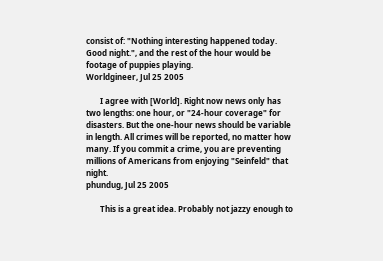consist of: "Nothing interesting happened today. Good night.", and the rest of the hour would be footage of puppies playing.
Worldgineer, Jul 25 2005

       I agree with [World]. Right now news only has two lengths: one hour, or "24-hour coverage" for disasters. But the one-hour news should be variable in length. All crimes will be reported, no matter how many. If you commit a crime, you are preventing millions of Americans from enjoying "Seinfeld" that night.
phundug, Jul 25 2005

       This is a great idea. Probably not jazzy enough to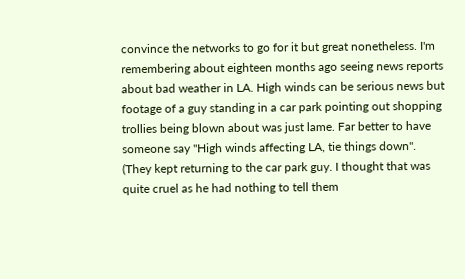convince the networks to go for it but great nonetheless. I'm remembering about eighteen months ago seeing news reports about bad weather in LA. High winds can be serious news but footage of a guy standing in a car park pointing out shopping trollies being blown about was just lame. Far better to have someone say "High winds affecting LA, tie things down". (They kept returning to the car park guy. I thought that was quite cruel as he had nothing to tell them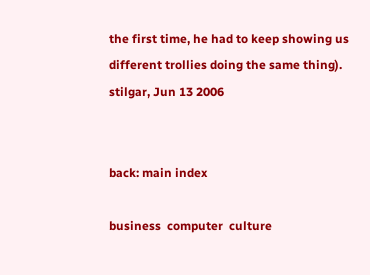the first time, he had to keep showing us different trollies doing the same thing).
stilgar, Jun 13 2006


back: main index

business  computer  culture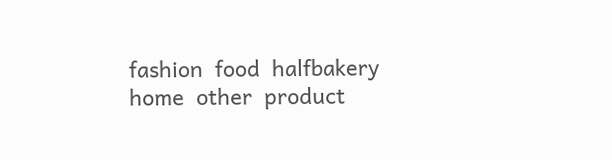fashion  food  halfbakery  home  other  product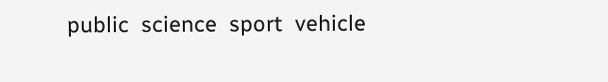public  science  sport  vehicle